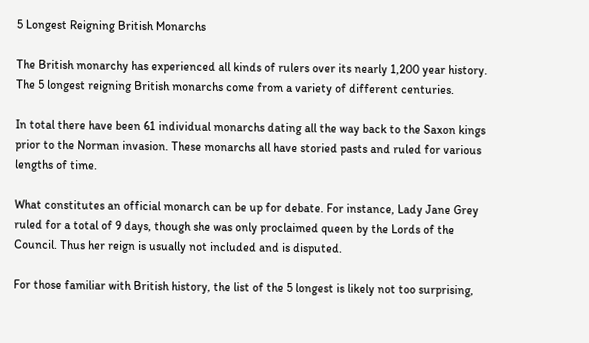5 Longest Reigning British Monarchs

The British monarchy has experienced all kinds of rulers over its nearly 1,200 year history. The 5 longest reigning British monarchs come from a variety of different centuries.

In total there have been 61 individual monarchs dating all the way back to the Saxon kings prior to the Norman invasion. These monarchs all have storied pasts and ruled for various lengths of time.

What constitutes an official monarch can be up for debate. For instance, Lady Jane Grey ruled for a total of 9 days, though she was only proclaimed queen by the Lords of the Council. Thus her reign is usually not included and is disputed.

For those familiar with British history, the list of the 5 longest is likely not too surprising,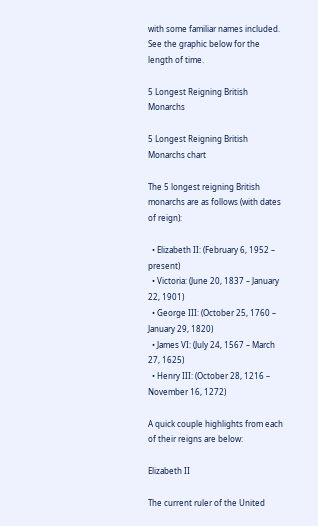with some familiar names included. See the graphic below for the length of time.

5 Longest Reigning British Monarchs

5 Longest Reigning British Monarchs chart

The 5 longest reigning British monarchs are as follows (with dates of reign):

  • Elizabeth II: (February 6, 1952 – present)
  • Victoria: (June 20, 1837 – January 22, 1901)
  • George III: (October 25, 1760 – January 29, 1820)
  • James VI: (July 24, 1567 – March 27, 1625)
  • Henry III: (October 28, 1216 – November 16, 1272)

A quick couple highlights from each of their reigns are below:

Elizabeth II

The current ruler of the United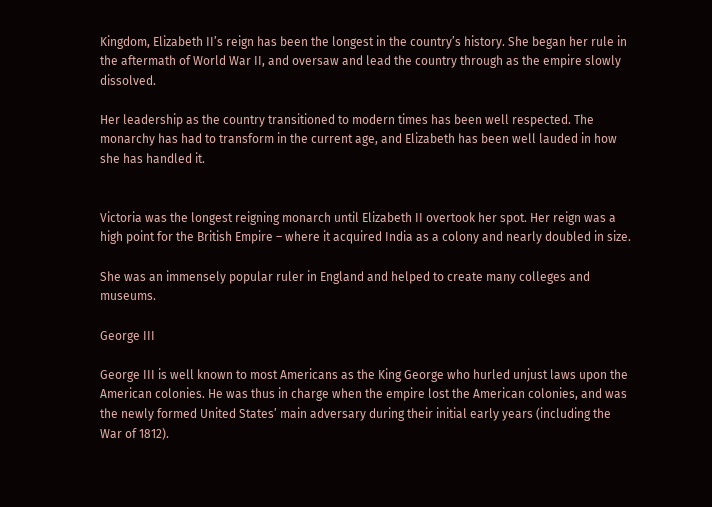Kingdom, Elizabeth II’s reign has been the longest in the country’s history. She began her rule in the aftermath of World War II, and oversaw and lead the country through as the empire slowly dissolved.

Her leadership as the country transitioned to modern times has been well respected. The monarchy has had to transform in the current age, and Elizabeth has been well lauded in how she has handled it.


Victoria was the longest reigning monarch until Elizabeth II overtook her spot. Her reign was a high point for the British Empire – where it acquired India as a colony and nearly doubled in size.

She was an immensely popular ruler in England and helped to create many colleges and museums.

George III

George III is well known to most Americans as the King George who hurled unjust laws upon the American colonies. He was thus in charge when the empire lost the American colonies, and was the newly formed United States’ main adversary during their initial early years (including the War of 1812).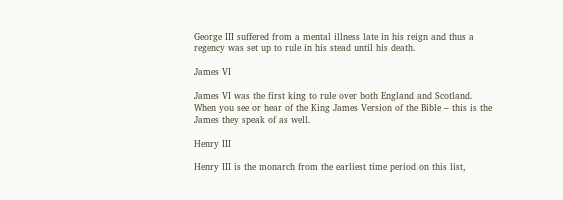George III suffered from a mental illness late in his reign and thus a regency was set up to rule in his stead until his death.

James VI

James VI was the first king to rule over both England and Scotland. When you see or hear of the King James Version of the Bible – this is the James they speak of as well.

Henry III

Henry III is the monarch from the earliest time period on this list,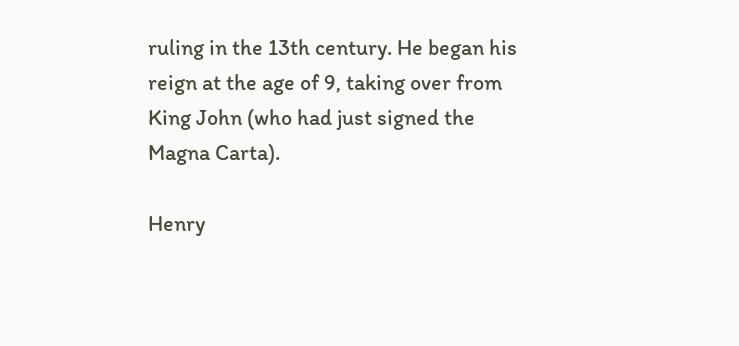ruling in the 13th century. He began his reign at the age of 9, taking over from King John (who had just signed the Magna Carta).

Henry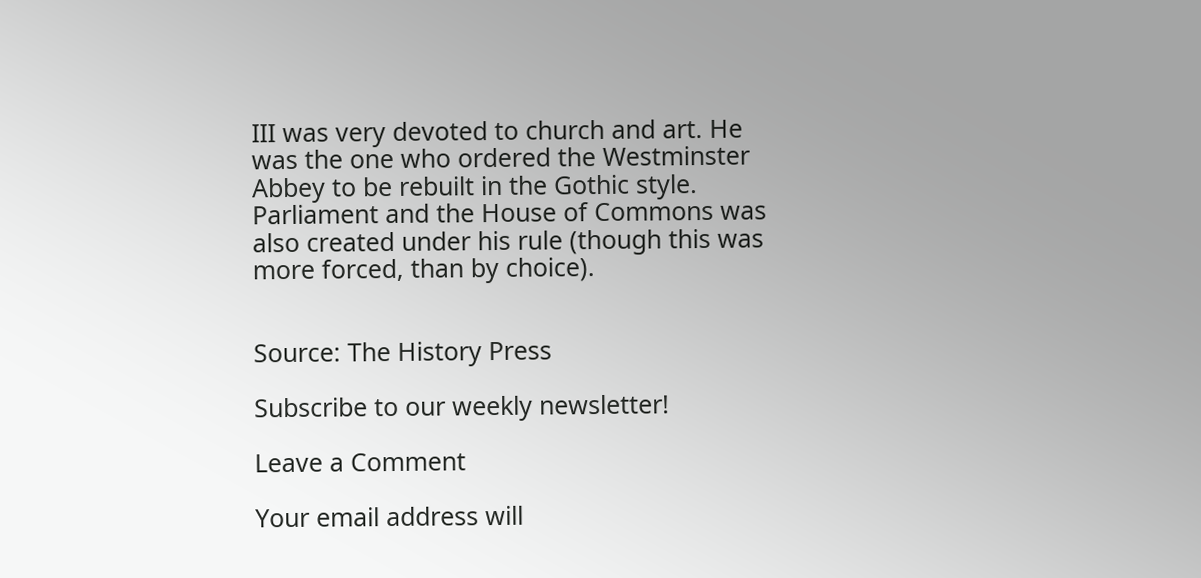III was very devoted to church and art. He was the one who ordered the Westminster Abbey to be rebuilt in the Gothic style. Parliament and the House of Commons was also created under his rule (though this was more forced, than by choice).


Source: The History Press

Subscribe to our weekly newsletter!

Leave a Comment

Your email address will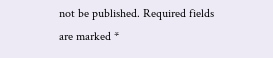not be published. Required fields are marked *